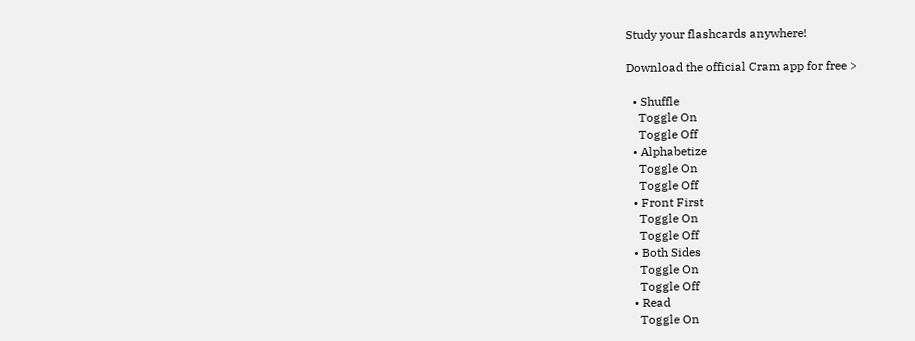Study your flashcards anywhere!

Download the official Cram app for free >

  • Shuffle
    Toggle On
    Toggle Off
  • Alphabetize
    Toggle On
    Toggle Off
  • Front First
    Toggle On
    Toggle Off
  • Both Sides
    Toggle On
    Toggle Off
  • Read
    Toggle On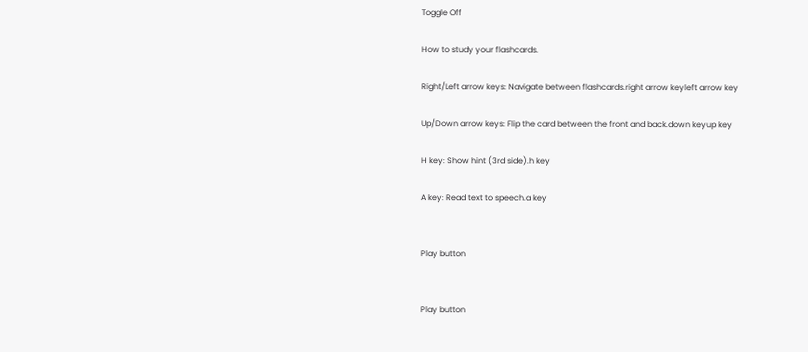Toggle Off

How to study your flashcards.

Right/Left arrow keys: Navigate between flashcards.right arrow keyleft arrow key

Up/Down arrow keys: Flip the card between the front and back.down keyup key

H key: Show hint (3rd side).h key

A key: Read text to speech.a key


Play button


Play button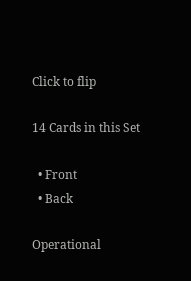Click to flip

14 Cards in this Set

  • Front
  • Back

Operational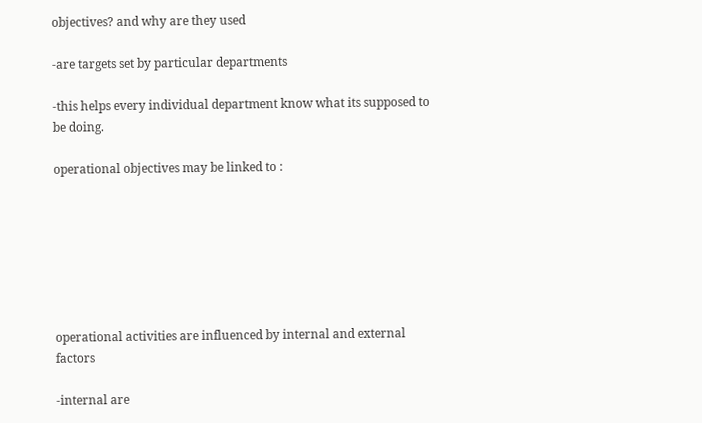objectives? and why are they used

-are targets set by particular departments

-this helps every individual department know what its supposed to be doing.

operational objectives may be linked to :







operational activities are influenced by internal and external factors

-internal are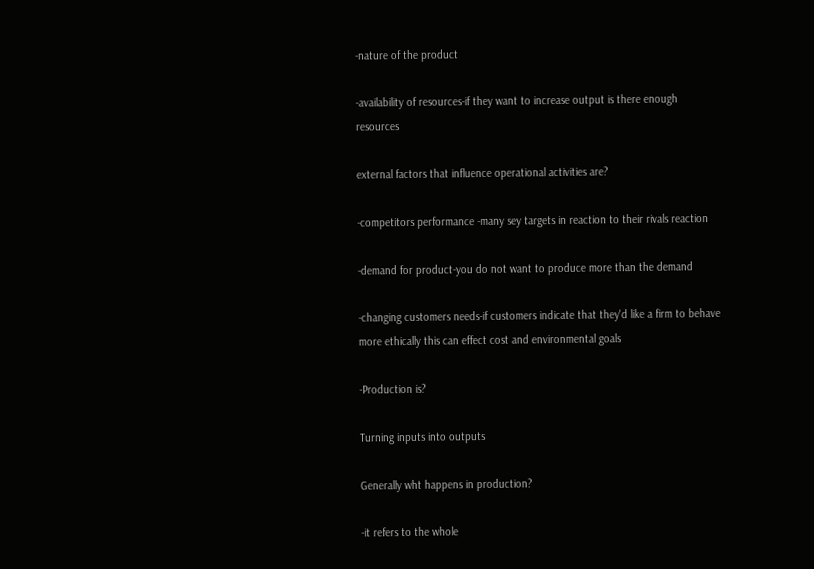-nature of the product

-availability of resources-if they want to increase output is there enough resources

external factors that influence operational activities are?

-competitors performance -many sey targets in reaction to their rivals reaction

-demand for product-you do not want to produce more than the demand

-changing customers needs-if customers indicate that they'd like a firm to behave more ethically this can effect cost and environmental goals

-Production is?

Turning inputs into outputs

Generally wht happens in production?

-it refers to the whole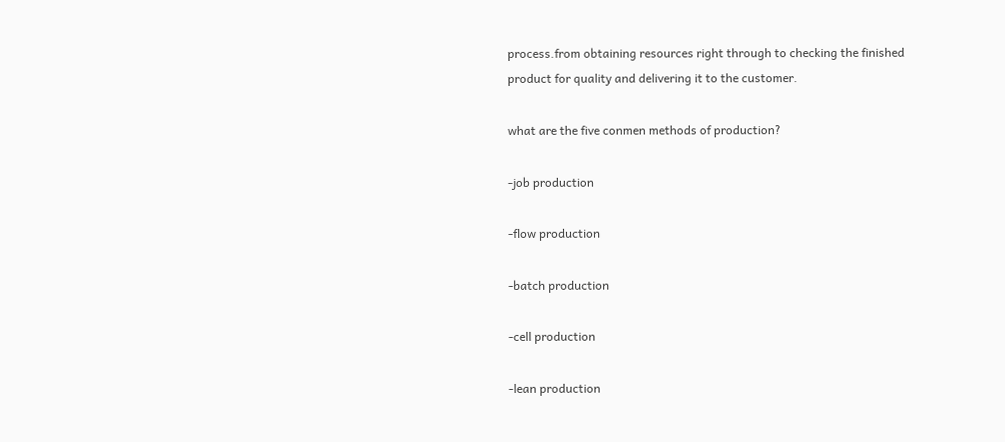process.from obtaining resources right through to checking the finished product for quality and delivering it to the customer.

what are the five conmen methods of production?

-job production

-flow production

-batch production

-cell production

-lean production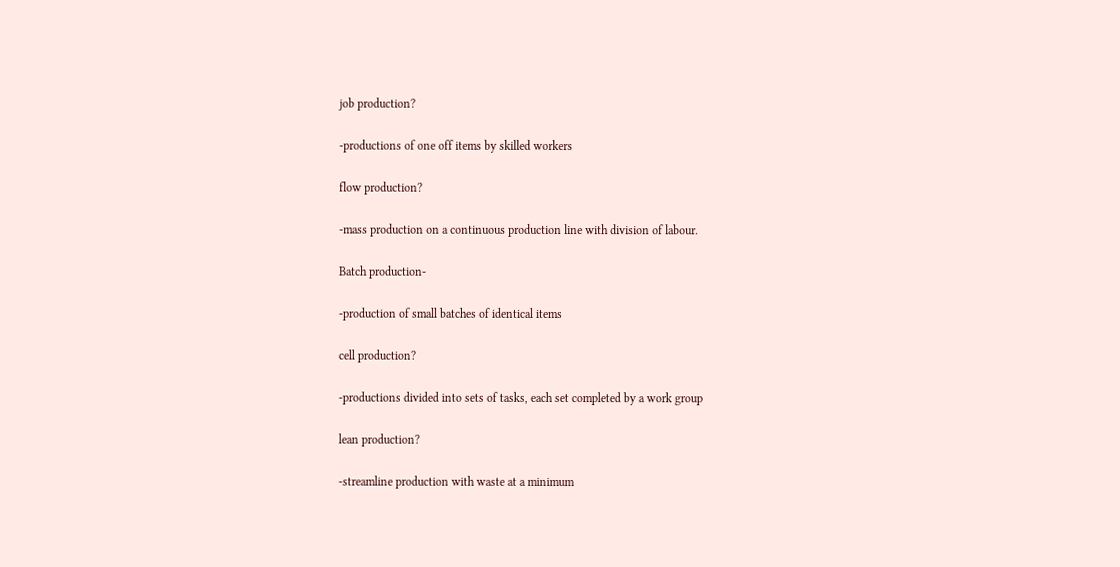job production?

-productions of one off items by skilled workers

flow production?

-mass production on a continuous production line with division of labour.

Batch production-

-production of small batches of identical items

cell production?

-productions divided into sets of tasks, each set completed by a work group

lean production?

-streamline production with waste at a minimum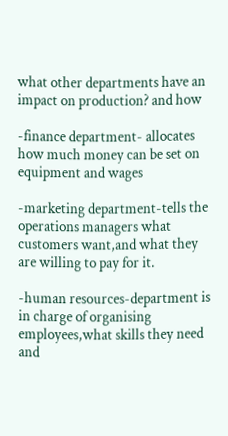what other departments have an impact on production? and how

-finance department- allocates how much money can be set on equipment and wages

-marketing department-tells the operations managers what customers want,and what they are willing to pay for it.

-human resources-department is in charge of organising employees,what skills they need and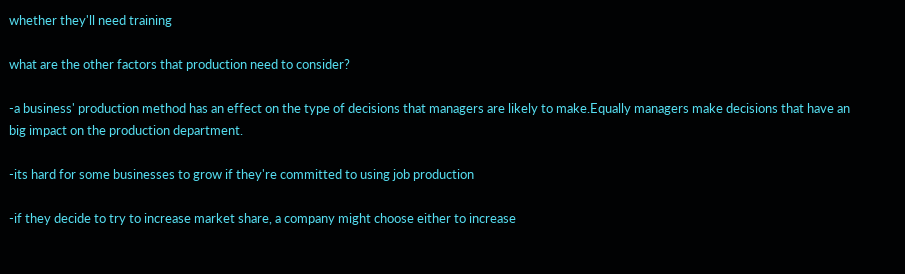whether they'll need training

what are the other factors that production need to consider?

-a business' production method has an effect on the type of decisions that managers are likely to make.Equally managers make decisions that have an big impact on the production department.

-its hard for some businesses to grow if they're committed to using job production

-if they decide to try to increase market share, a company might choose either to increase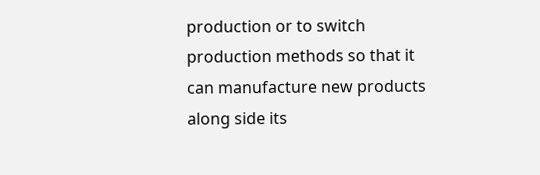production or to switch production methods so that it can manufacture new products along side its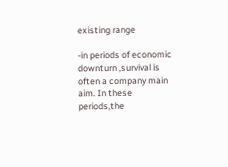existing range

-in periods of economic downturn ,survival is often a company main aim. In these periods,the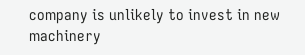company is unlikely to invest in new machinery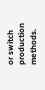or switch production methods.